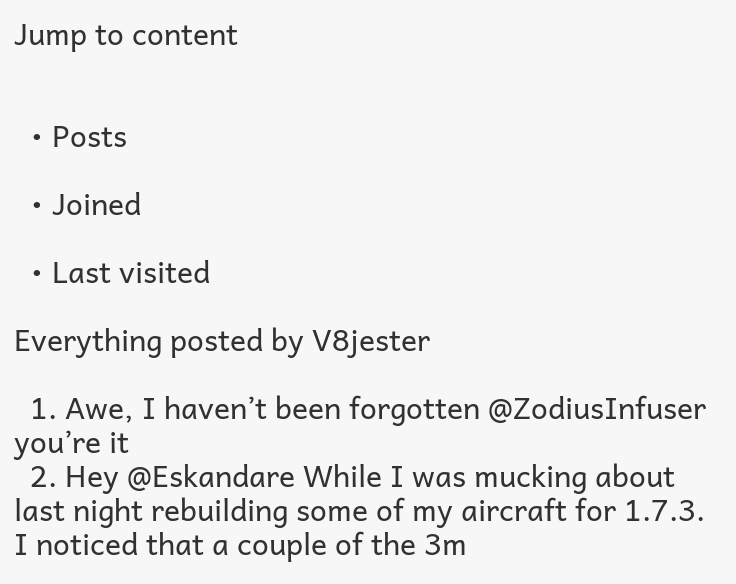Jump to content


  • Posts

  • Joined

  • Last visited

Everything posted by V8jester

  1. Awe, I haven’t been forgotten @ZodiusInfuser you’re it
  2. Hey @Eskandare While I was mucking about last night rebuilding some of my aircraft for 1.7.3. I noticed that a couple of the 3m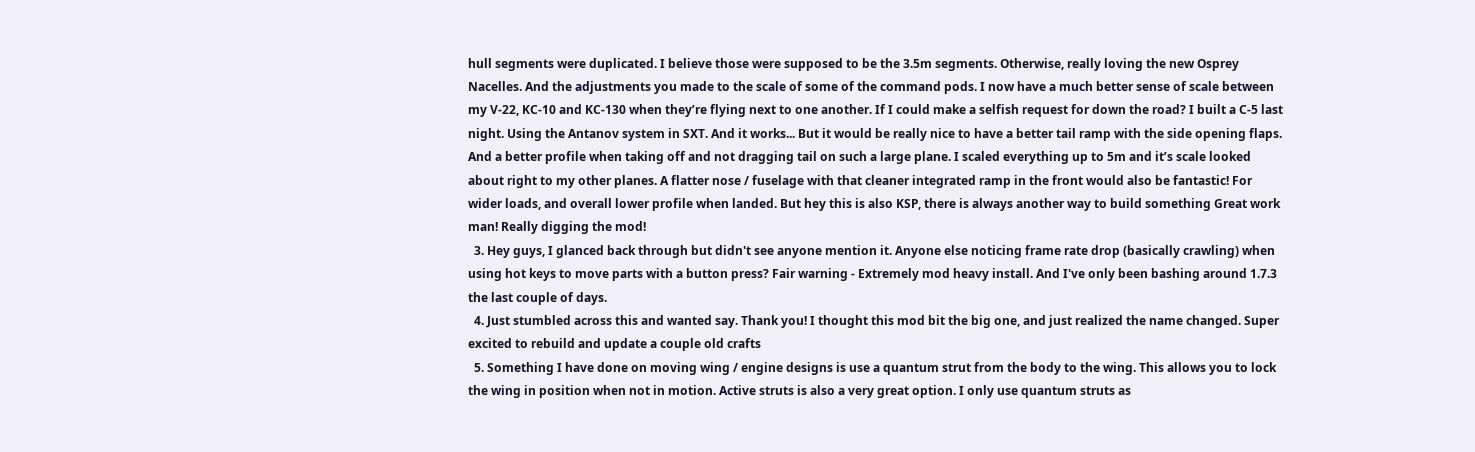hull segments were duplicated. I believe those were supposed to be the 3.5m segments. Otherwise, really loving the new Osprey Nacelles. And the adjustments you made to the scale of some of the command pods. I now have a much better sense of scale between my V-22, KC-10 and KC-130 when they’re flying next to one another. If I could make a selfish request for down the road? I built a C-5 last night. Using the Antanov system in SXT. And it works... But it would be really nice to have a better tail ramp with the side opening flaps. And a better profile when taking off and not dragging tail on such a large plane. I scaled everything up to 5m and it’s scale looked about right to my other planes. A flatter nose / fuselage with that cleaner integrated ramp in the front would also be fantastic! For wider loads, and overall lower profile when landed. But hey this is also KSP, there is always another way to build something Great work man! Really digging the mod!
  3. Hey guys, I glanced back through but didn't see anyone mention it. Anyone else noticing frame rate drop (basically crawling) when using hot keys to move parts with a button press? Fair warning - Extremely mod heavy install. And I've only been bashing around 1.7.3 the last couple of days.
  4. Just stumbled across this and wanted say. Thank you! I thought this mod bit the big one, and just realized the name changed. Super excited to rebuild and update a couple old crafts
  5. Something I have done on moving wing / engine designs is use a quantum strut from the body to the wing. This allows you to lock the wing in position when not in motion. Active struts is also a very great option. I only use quantum struts as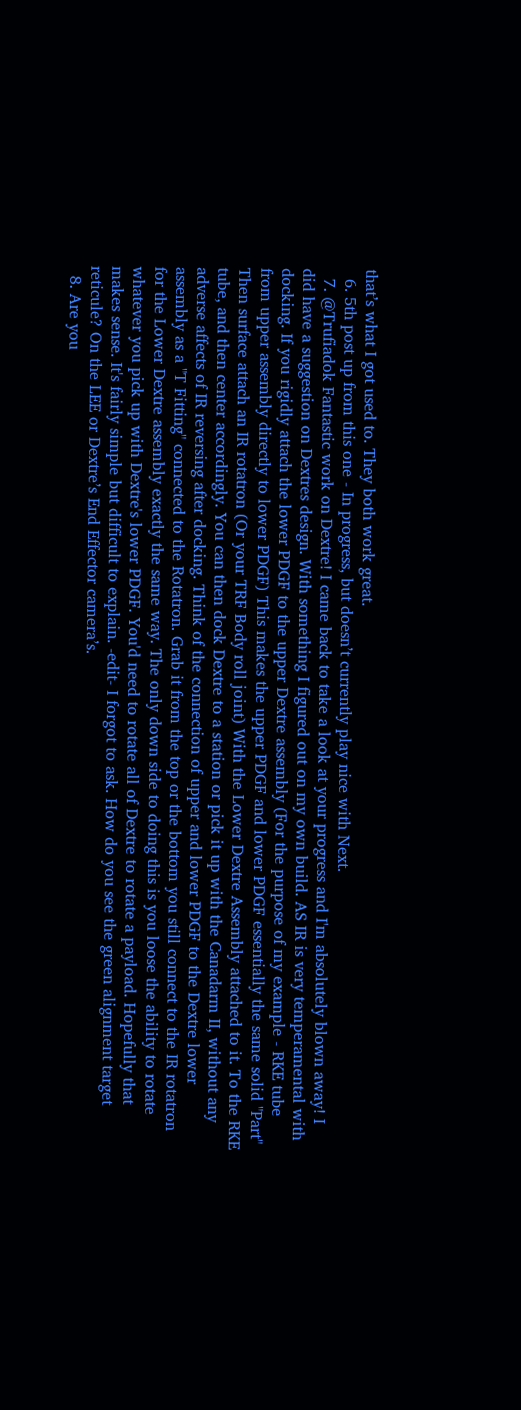that’s what I got used to. They both work great.
  6. 5th post up from this one - In progress, but doesn’t currently play nice with Next.
  7. @Trufiadok Fantastic work on Dextre! I came back to take a look at your progress and I'm absolutely blown away! I did have a suggestion on Dextres design. With something I figured out on my own build. AS IR is very temperamental with docking. If you rigidly attach the lower PDGF to the upper Dextre assembly (For the purpose of my example - RKE tube from upper assembly directly to lower PDGF) This makes the upper PDGF and lower PDGF essentially the same solid "Part" Then surface attach an IR rotatron (Or your TRF Body roll joint) With the Lower Dextre Assembly attached to it. To the RKE tube, and then center accordingly. You can then dock Dextre to a station or pick it up with the Canadarm II, without any adverse affects of IR reversing after docking. Think of the connection of upper and lower PDGF to the Dextre lower assembly as a "T Fitting" connected to the Rotatron. Grab it from the top or the bottom you still connect to the IR rotatron for the Lower Dextre assembly exactly the same way. The only down side to doing this is you loose the ability to rotate whatever you pick up with Dextre's lower PDGF. You'd need to rotate all of Dextre to rotate a payload. Hopefully that makes sense. It's fairly simple but difficult to explain. -edit- I forgot to ask. How do you see the green alignment target reticule? On the LEE or Dextre’s End Effector camera’s.
  8. Are you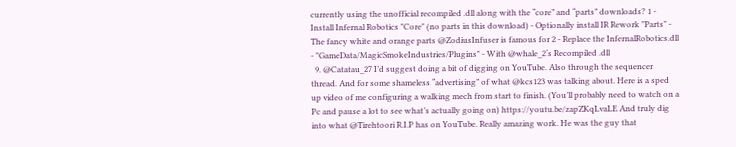currently using the unofficial recompiled .dll along with the “core” and “parts” downloads? 1 - Install Infernal Robotics "Core" (no parts in this download) - Optionally install IR Rework "Parts" - The fancy white and orange parts @ZodiusInfuser is famous for 2 - Replace the InfernalRobotics.dll - "GameData/MagicSmokeIndustries/Plugins" - With @whale_2‘s Recompiled .dll
  9. @Catatau_27 I’d suggest doing a bit of digging on YouTube. Also through the sequencer thread. And for some shameless “advertising” of what @kcs123 was talking about. Here is a sped up video of me configuring a walking mech from start to finish. (You’ll probably need to watch on a Pc and pause a lot to see what’s actually going on) https://youtu.be/zapZKqLvaLE And truly dig into what @Tirehtoori R.I.P has on YouTube. Really amazing work. He was the guy that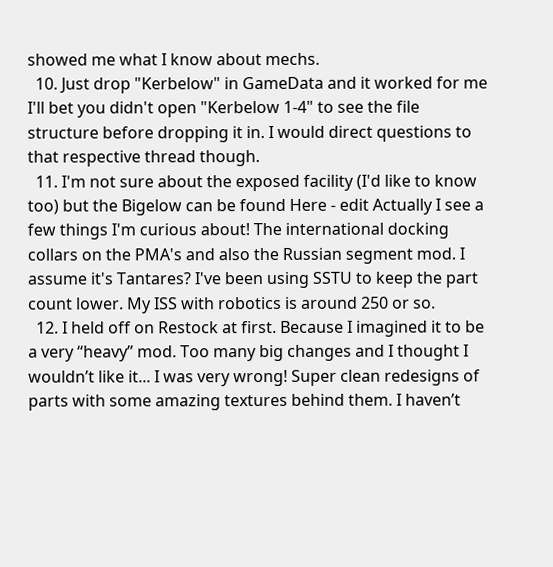showed me what I know about mechs.
  10. Just drop "Kerbelow" in GameData and it worked for me I'll bet you didn't open "Kerbelow 1-4" to see the file structure before dropping it in. I would direct questions to that respective thread though.
  11. I'm not sure about the exposed facility (I'd like to know too) but the Bigelow can be found Here - edit Actually I see a few things I'm curious about! The international docking collars on the PMA's and also the Russian segment mod. I assume it's Tantares? I've been using SSTU to keep the part count lower. My ISS with robotics is around 250 or so.
  12. I held off on Restock at first. Because I imagined it to be a very “heavy” mod. Too many big changes and I thought I wouldn’t like it... I was very wrong! Super clean redesigns of parts with some amazing textures behind them. I haven’t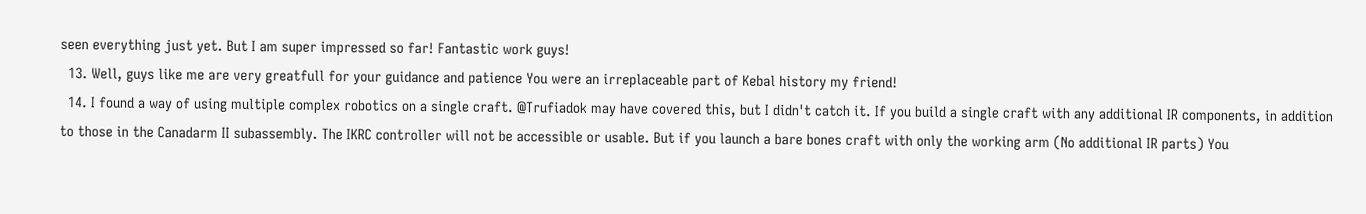seen everything just yet. But I am super impressed so far! Fantastic work guys!
  13. Well, guys like me are very greatfull for your guidance and patience You were an irreplaceable part of Kebal history my friend!
  14. I found a way of using multiple complex robotics on a single craft. @Trufiadok may have covered this, but I didn't catch it. If you build a single craft with any additional IR components, in addition to those in the Canadarm II subassembly. The IKRC controller will not be accessible or usable. But if you launch a bare bones craft with only the working arm (No additional IR parts) You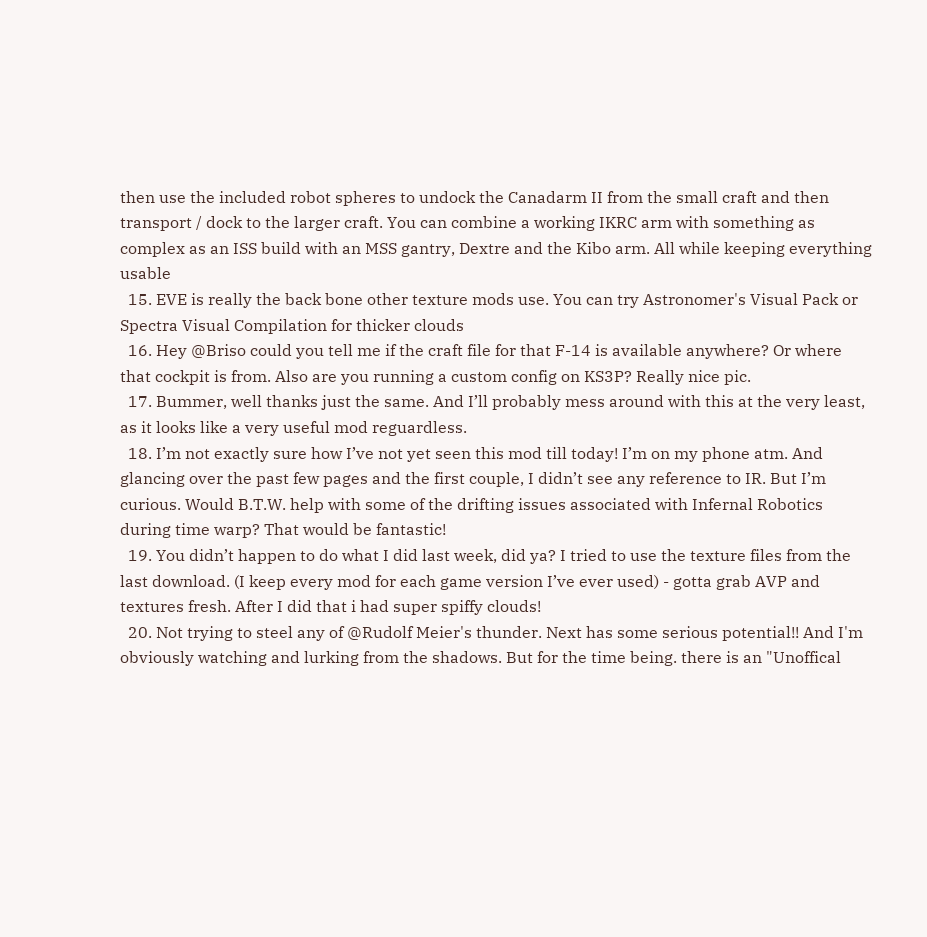then use the included robot spheres to undock the Canadarm II from the small craft and then transport / dock to the larger craft. You can combine a working IKRC arm with something as complex as an ISS build with an MSS gantry, Dextre and the Kibo arm. All while keeping everything usable
  15. EVE is really the back bone other texture mods use. You can try Astronomer's Visual Pack or Spectra Visual Compilation for thicker clouds
  16. Hey @Briso could you tell me if the craft file for that F-14 is available anywhere? Or where that cockpit is from. Also are you running a custom config on KS3P? Really nice pic.
  17. Bummer, well thanks just the same. And I’ll probably mess around with this at the very least, as it looks like a very useful mod reguardless.
  18. I’m not exactly sure how I’ve not yet seen this mod till today! I’m on my phone atm. And glancing over the past few pages and the first couple, I didn’t see any reference to IR. But I’m curious. Would B.T.W. help with some of the drifting issues associated with Infernal Robotics during time warp? That would be fantastic!
  19. You didn’t happen to do what I did last week, did ya? I tried to use the texture files from the last download. (I keep every mod for each game version I’ve ever used) - gotta grab AVP and textures fresh. After I did that i had super spiffy clouds!
  20. Not trying to steel any of @Rudolf Meier's thunder. Next has some serious potential!! And I'm obviously watching and lurking from the shadows. But for the time being. there is an "Unoffical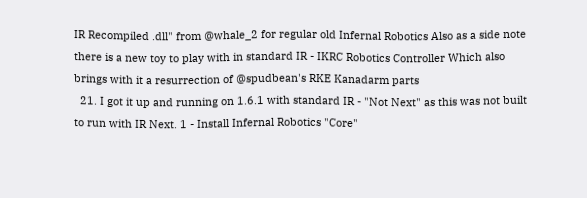IR Recompiled .dll" from @whale_2 for regular old Infernal Robotics Also as a side note there is a new toy to play with in standard IR - IKRC Robotics Controller Which also brings with it a resurrection of @spudbean's RKE Kanadarm parts
  21. I got it up and running on 1.6.1 with standard IR - "Not Next" as this was not built to run with IR Next. 1 - Install Infernal Robotics "Core"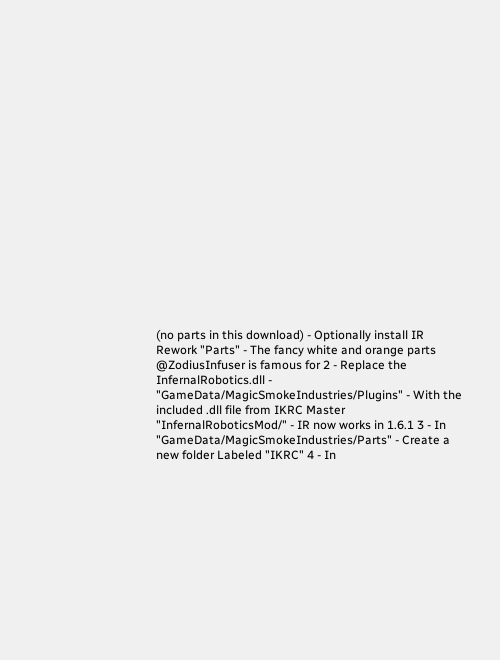(no parts in this download) - Optionally install IR Rework "Parts" - The fancy white and orange parts @ZodiusInfuser is famous for 2 - Replace the InfernalRobotics.dll - "GameData/MagicSmokeIndustries/Plugins" - With the included .dll file from IKRC Master "InfernalRoboticsMod/" - IR now works in 1.6.1 3 - In "GameData/MagicSmokeIndustries/Parts" - Create a new folder Labeled "IKRC" 4 - In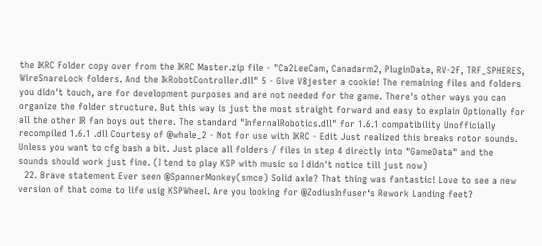the IKRC Folder copy over from the IKRC Master.zip file - "Ca2LeeCam, Canadarm2, PluginData, RV-2F, TRF_SPHERES, WireSnareLock folders. And the IkRobotController.dll" 5 - Give V8jester a cookie! The remaining files and folders you didn't touch, are for development purposes and are not needed for the game. There's other ways you can organize the folder structure. But this way is just the most straight forward and easy to explain Optionally for all the other IR fan boys out there. The standard "InfernalRobotics.dll" for 1.6.1 compatibility Unofficially recompiled 1.6.1 .dll Courtesy of @whale_2 - Not for use with IKRC - Edit Just realized this breaks rotor sounds. Unless you want to cfg bash a bit. Just place all folders / files in step 4 directly into "GameData" and the sounds should work just fine. (I tend to play KSP with music so I didn't notice till just now)
  22. Brave statement Ever seen @SpannerMonkey(smce) Solid axle? That thing was fantastic! Love to see a new version of that come to life usig KSPWheel. Are you looking for @ZodiusInfuser‘s Rework Landing feet?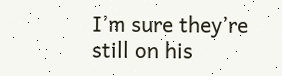I’m sure they’re still on his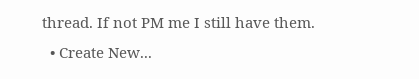thread. If not PM me I still have them.
  • Create New...